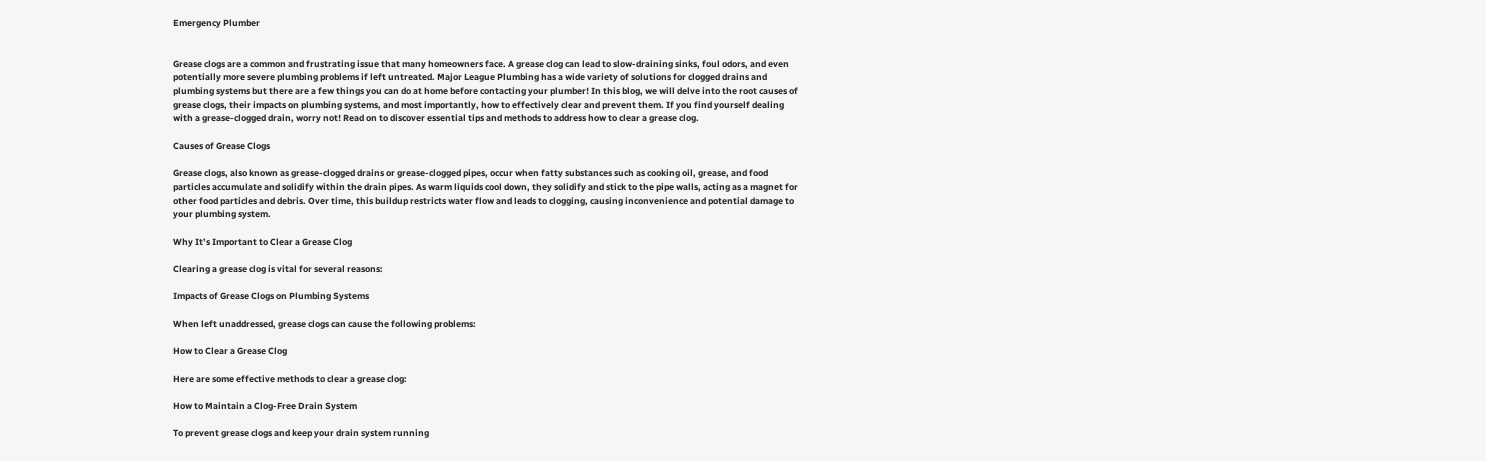Emergency Plumber


Grease clogs are a common and frustrating issue that many homeowners face. A grease clog can lead to slow-draining sinks, foul odors, and even potentially more severe plumbing problems if left untreated. Major League Plumbing has a wide variety of solutions for clogged drains and plumbing systems but there are a few things you can do at home before contacting your plumber! In this blog, we will delve into the root causes of grease clogs, their impacts on plumbing systems, and most importantly, how to effectively clear and prevent them. If you find yourself dealing with a grease-clogged drain, worry not! Read on to discover essential tips and methods to address how to clear a grease clog.

Causes of Grease Clogs

Grease clogs, also known as grease-clogged drains or grease-clogged pipes, occur when fatty substances such as cooking oil, grease, and food particles accumulate and solidify within the drain pipes. As warm liquids cool down, they solidify and stick to the pipe walls, acting as a magnet for other food particles and debris. Over time, this buildup restricts water flow and leads to clogging, causing inconvenience and potential damage to your plumbing system.

Why It’s Important to Clear a Grease Clog

Clearing a grease clog is vital for several reasons:

Impacts of Grease Clogs on Plumbing Systems

When left unaddressed, grease clogs can cause the following problems:

How to Clear a Grease Clog

Here are some effective methods to clear a grease clog:

How to Maintain a Clog-Free Drain System

To prevent grease clogs and keep your drain system running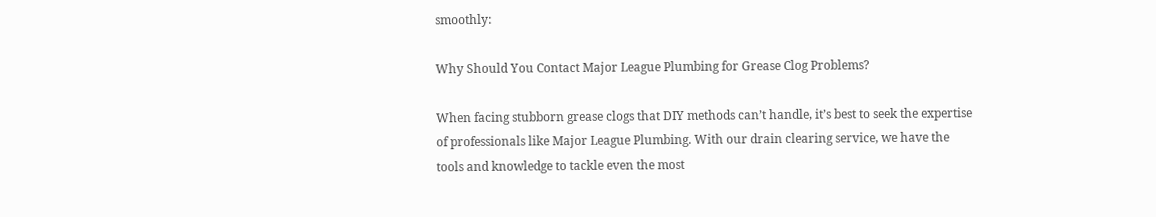smoothly:

Why Should You Contact Major League Plumbing for Grease Clog Problems?

When facing stubborn grease clogs that DIY methods can’t handle, it’s best to seek the expertise of professionals like Major League Plumbing. With our drain clearing service, we have the tools and knowledge to tackle even the most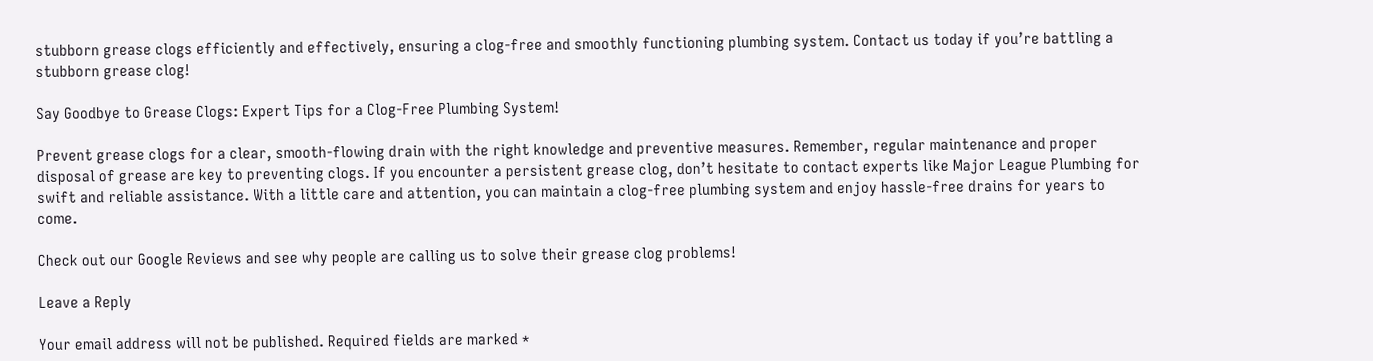stubborn grease clogs efficiently and effectively, ensuring a clog-free and smoothly functioning plumbing system. Contact us today if you’re battling a stubborn grease clog!

Say Goodbye to Grease Clogs: Expert Tips for a Clog-Free Plumbing System!

Prevent grease clogs for a clear, smooth-flowing drain with the right knowledge and preventive measures. Remember, regular maintenance and proper disposal of grease are key to preventing clogs. If you encounter a persistent grease clog, don’t hesitate to contact experts like Major League Plumbing for swift and reliable assistance. With a little care and attention, you can maintain a clog-free plumbing system and enjoy hassle-free drains for years to come.

Check out our Google Reviews and see why people are calling us to solve their grease clog problems!

Leave a Reply

Your email address will not be published. Required fields are marked *